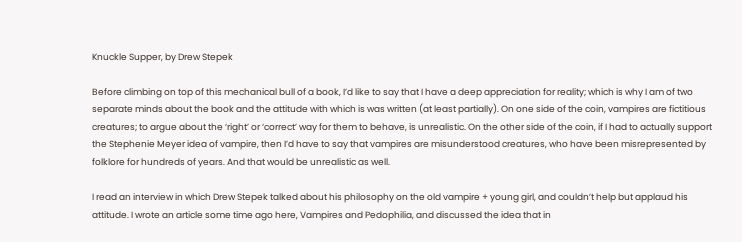Knuckle Supper, by Drew Stepek

Before climbing on top of this mechanical bull of a book, I’d like to say that I have a deep appreciation for reality; which is why I am of two separate minds about the book and the attitude with which is was written (at least partially). On one side of the coin, vampires are fictitious creatures; to argue about the ‘right’ or ‘correct’ way for them to behave, is unrealistic. On the other side of the coin, if I had to actually support the Stephenie Meyer idea of vampire, then I’d have to say that vampires are misunderstood creatures, who have been misrepresented by folklore for hundreds of years. And that would be unrealistic as well.

I read an interview in which Drew Stepek talked about his philosophy on the old vampire + young girl, and couldn’t help but applaud his attitude. I wrote an article some time ago here, Vampires and Pedophilia, and discussed the idea that in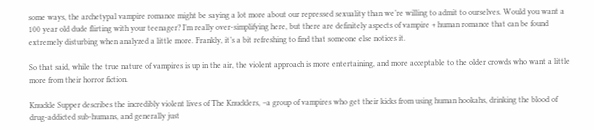some ways, the archetypal vampire romance might be saying a lot more about our repressed sexuality than we’re willing to admit to ourselves. Would you want a 100 year old dude flirting with your teenager? I’m really over-simplifying here, but there are definitely aspects of vampire + human romance that can be found extremely disturbing when analyzed a little more. Frankly, it’s a bit refreshing to find that someone else notices it.

So that said, while the true nature of vampires is up in the air, the violent approach is more entertaining, and more acceptable to the older crowds who want a little more from their horror fiction.

Knuckle Supper describes the incredibly violent lives of The Knucklers, –a group of vampires who get their kicks from using human hookahs, drinking the blood of drug-addicted sub-humans, and generally just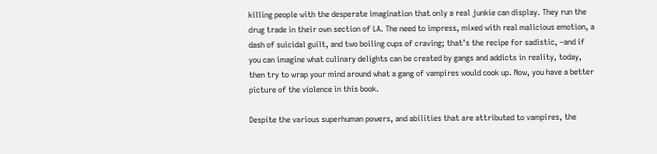killing people with the desperate imagination that only a real junkie can display. They run the drug trade in their own section of LA. The need to impress, mixed with real malicious emotion, a dash of suicidal guilt, and two boiling cups of craving; that’s the recipe for sadistic, –and if you can imagine what culinary delights can be created by gangs and addicts in reality, today, then try to wrap your mind around what a gang of vampires would cook up. Now, you have a better picture of the violence in this book.

Despite the various superhuman powers, and abilities that are attributed to vampires, the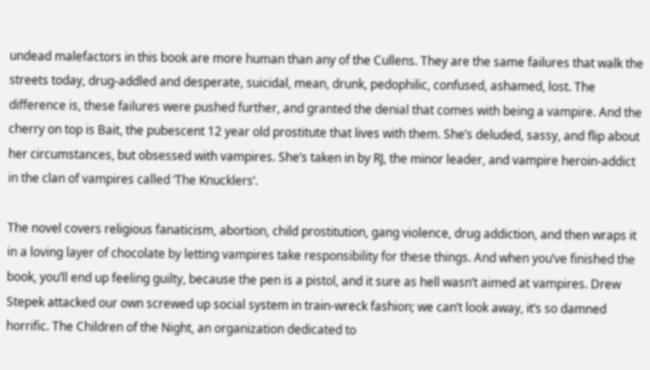undead malefactors in this book are more human than any of the Cullens. They are the same failures that walk the streets today, drug-addled and desperate, suicidal, mean, drunk, pedophilic, confused, ashamed, lost. The difference is, these failures were pushed further, and granted the denial that comes with being a vampire. And the cherry on top is Bait, the pubescent 12 year old prostitute that lives with them. She’s deluded, sassy, and flip about her circumstances, but obsessed with vampires. She’s taken in by RJ, the minor leader, and vampire heroin-addict in the clan of vampires called ‘The Knucklers’.

The novel covers religious fanaticism, abortion, child prostitution, gang violence, drug addiction, and then wraps it in a loving layer of chocolate by letting vampires take responsibility for these things. And when you’ve finished the book, you’ll end up feeling guilty, because the pen is a pistol, and it sure as hell wasn’t aimed at vampires. Drew Stepek attacked our own screwed up social system in train-wreck fashion; we can’t look away, it’s so damned horrific. The Children of the Night, an organization dedicated to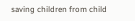saving children from child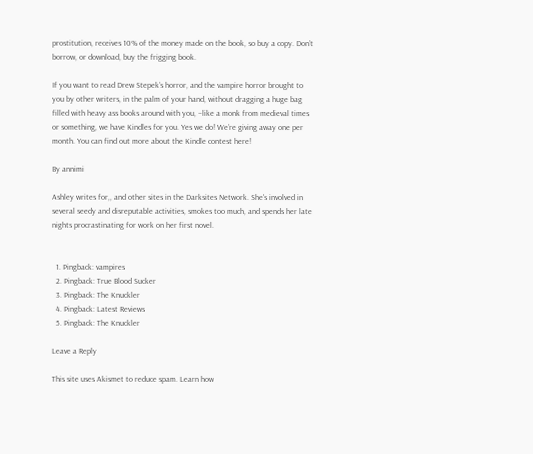prostitution, receives 10% of the money made on the book, so buy a copy. Don’t borrow, or download, buy the frigging book.

If you want to read Drew Stepek’s horror, and the vampire horror brought to you by other writers, in the palm of your hand, without dragging a huge bag filled with heavy ass books around with you, –like a monk from medieval times or something, we have Kindles for you. Yes we do! We’re giving away one per month. You can find out more about the Kindle contest here!

By annimi

Ashley writes for,, and other sites in the Darksites Network. She's involved in several seedy and disreputable activities, smokes too much, and spends her late nights procrastinating for work on her first novel.


  1. Pingback: vampires
  2. Pingback: True Blood Sucker
  3. Pingback: The Knuckler
  4. Pingback: Latest Reviews
  5. Pingback: The Knuckler

Leave a Reply

This site uses Akismet to reduce spam. Learn how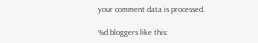your comment data is processed.

%d bloggers like this: